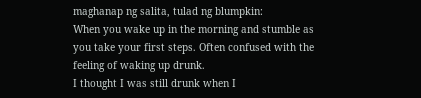maghanap ng salita, tulad ng blumpkin:
When you wake up in the morning and stumble as you take your first steps. Often confused with the feeling of waking up drunk.
I thought I was still drunk when I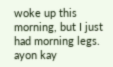woke up this morning, but I just had morning legs.
ayon kay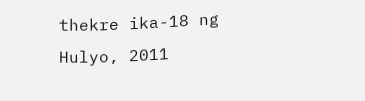thekre ika-18 ng Hulyo, 2011